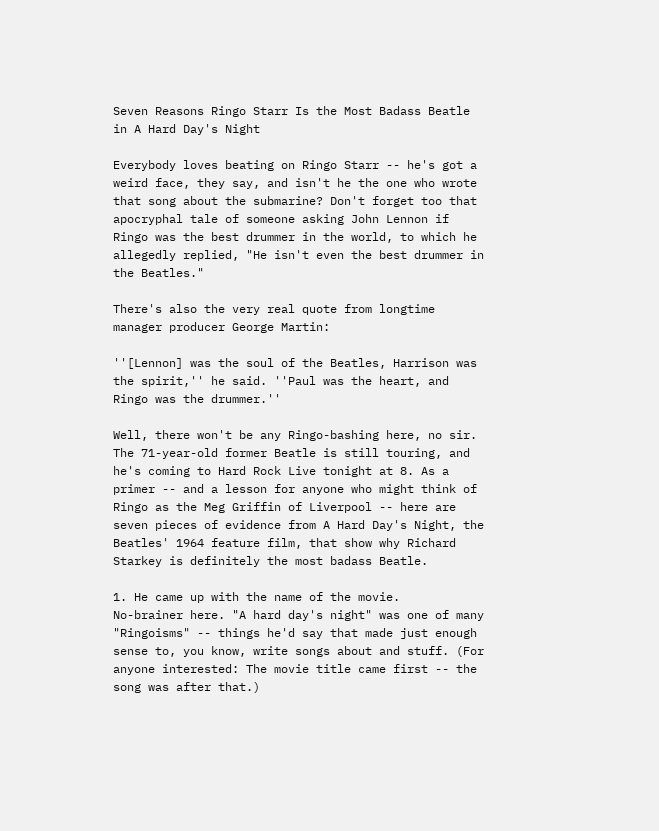Seven Reasons Ringo Starr Is the Most Badass Beatle in A Hard Day's Night

Everybody loves beating on Ringo Starr -- he's got a weird face, they say, and isn't he the one who wrote that song about the submarine? Don't forget too that apocryphal tale of someone asking John Lennon if Ringo was the best drummer in the world, to which he allegedly replied, "He isn't even the best drummer in the Beatles."

There's also the very real quote from longtime manager producer George Martin:

''[Lennon] was the soul of the Beatles, Harrison was the spirit,'' he said. ''Paul was the heart, and Ringo was the drummer.''

Well, there won't be any Ringo-bashing here, no sir. The 71-year-old former Beatle is still touring, and he's coming to Hard Rock Live tonight at 8. As a primer -- and a lesson for anyone who might think of Ringo as the Meg Griffin of Liverpool -- here are seven pieces of evidence from A Hard Day's Night, the Beatles' 1964 feature film, that show why Richard Starkey is definitely the most badass Beatle.

1. He came up with the name of the movie.
No-brainer here. "A hard day's night" was one of many "Ringoisms" -- things he'd say that made just enough sense to, you know, write songs about and stuff. (For anyone interested: The movie title came first -- the song was after that.)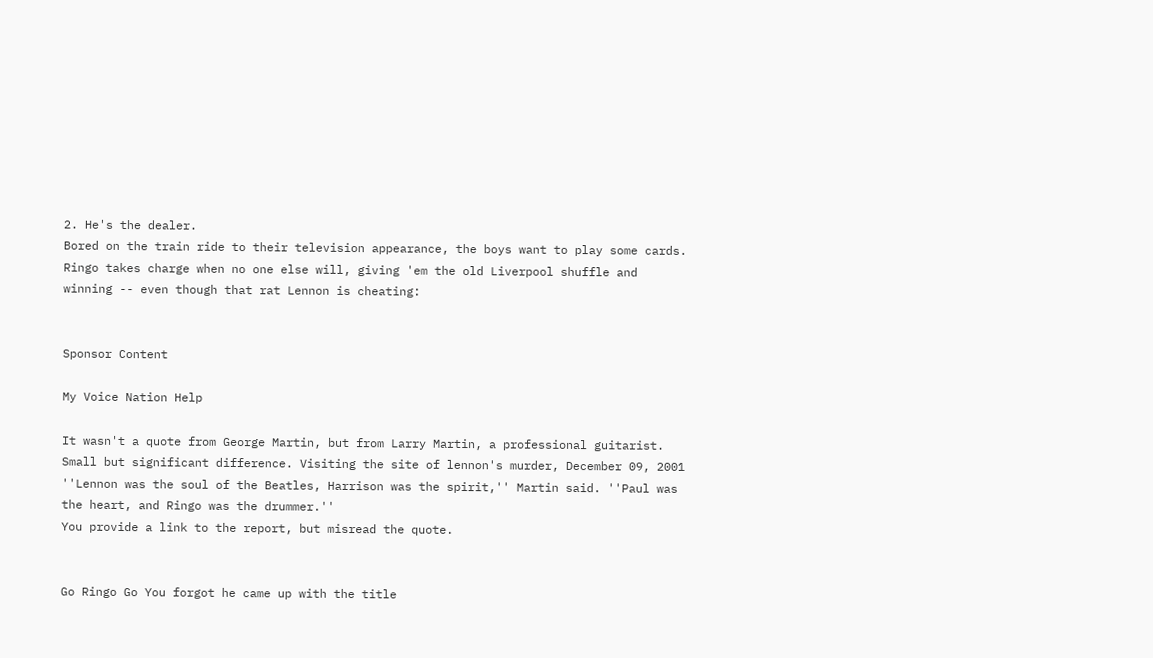2. He's the dealer.
Bored on the train ride to their television appearance, the boys want to play some cards. Ringo takes charge when no one else will, giving 'em the old Liverpool shuffle and winning -- even though that rat Lennon is cheating:


Sponsor Content

My Voice Nation Help

It wasn't a quote from George Martin, but from Larry Martin, a professional guitarist. Small but significant difference. Visiting the site of lennon's murder, December 09, 2001 ''Lennon was the soul of the Beatles, Harrison was the spirit,'' Martin said. ''Paul was the heart, and Ringo was the drummer.''
You provide a link to the report, but misread the quote.


Go Ringo Go You forgot he came up with the title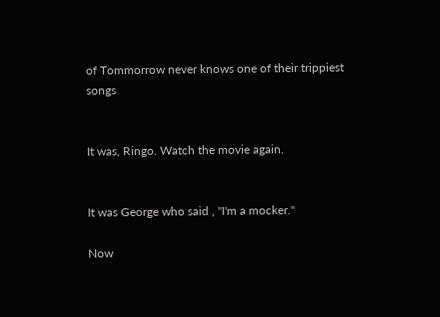of Tommorrow never knows one of their trippiest songs


It was, Ringo. Watch the movie again.


It was George who said , "I'm a mocker."

Now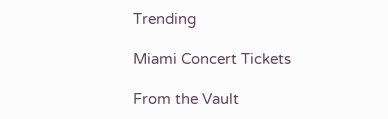Trending

Miami Concert Tickets

From the Vault